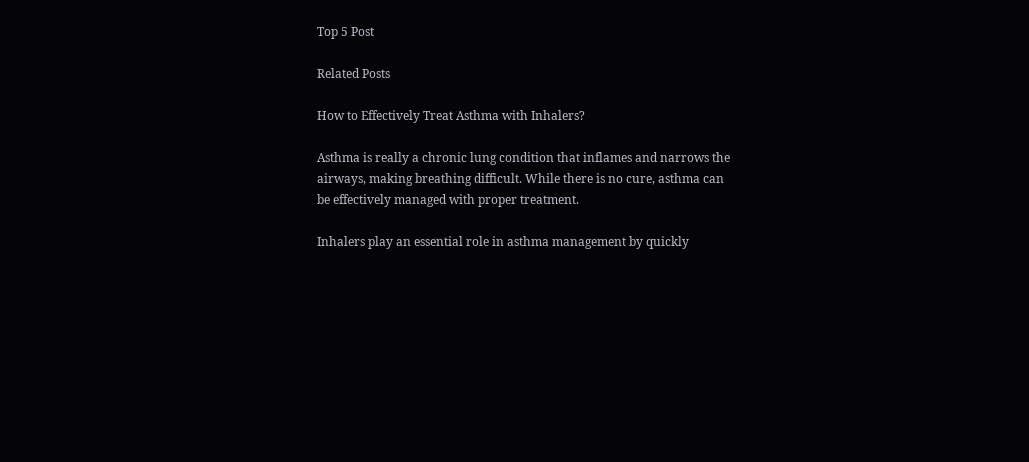Top 5 Post

Related Posts

How to Effectively Treat Asthma with Inhalers?

Asthma is really a chronic lung condition that inflames and narrows the airways, making breathing difficult. While there is no cure, asthma can be effectively managed with proper treatment.

Inhalers play an essential role in asthma management by quickly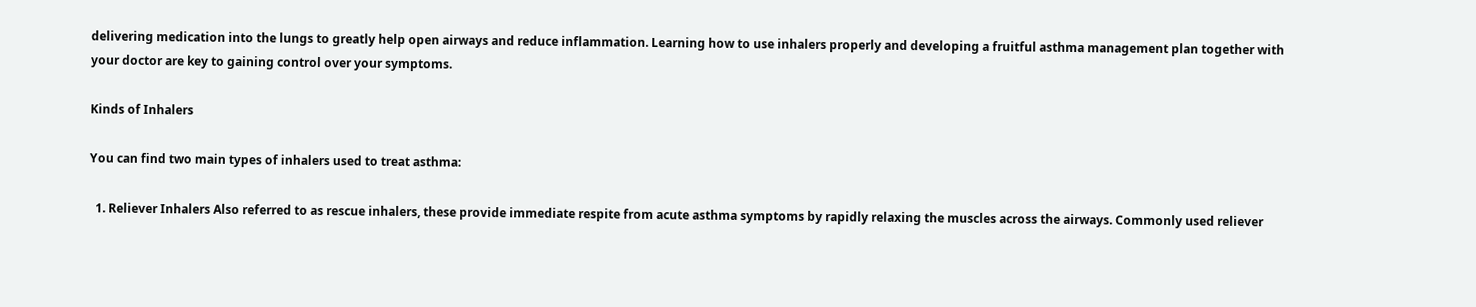delivering medication into the lungs to greatly help open airways and reduce inflammation. Learning how to use inhalers properly and developing a fruitful asthma management plan together with your doctor are key to gaining control over your symptoms.

Kinds of Inhalers

You can find two main types of inhalers used to treat asthma:

  1. Reliever Inhalers Also referred to as rescue inhalers, these provide immediate respite from acute asthma symptoms by rapidly relaxing the muscles across the airways. Commonly used reliever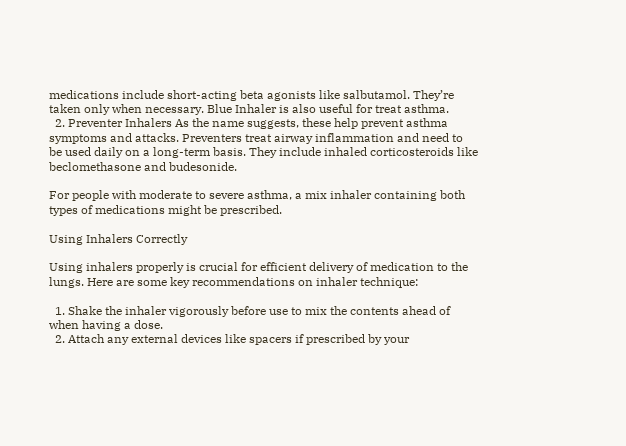medications include short-acting beta agonists like salbutamol. They’re taken only when necessary. Blue Inhaler is also useful for treat asthma.
  2. Preventer Inhalers As the name suggests, these help prevent asthma symptoms and attacks. Preventers treat airway inflammation and need to be used daily on a long-term basis. They include inhaled corticosteroids like beclomethasone and budesonide.

For people with moderate to severe asthma, a mix inhaler containing both types of medications might be prescribed.

Using Inhalers Correctly

Using inhalers properly is crucial for efficient delivery of medication to the lungs. Here are some key recommendations on inhaler technique:

  1. Shake the inhaler vigorously before use to mix the contents ahead of when having a dose.
  2. Attach any external devices like spacers if prescribed by your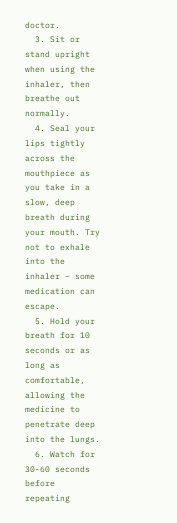doctor.
  3. Sit or stand upright when using the inhaler, then breathe out normally.
  4. Seal your lips tightly across the mouthpiece as you take in a slow, deep breath during your mouth. Try not to exhale into the inhaler – some medication can escape.
  5. Hold your breath for 10 seconds or as long as comfortable, allowing the medicine to penetrate deep into the lungs.
  6. Watch for 30-60 seconds before repeating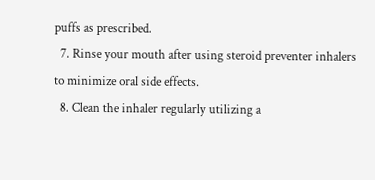puffs as prescribed.
  7. Rinse your mouth after using steroid preventer inhalers to minimize oral side effects.
  8. Clean the inhaler regularly utilizing a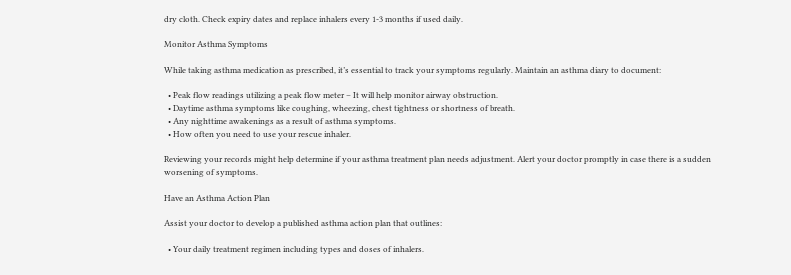dry cloth. Check expiry dates and replace inhalers every 1-3 months if used daily.

Monitor Asthma Symptoms

While taking asthma medication as prescribed, it’s essential to track your symptoms regularly. Maintain an asthma diary to document:

  • Peak flow readings utilizing a peak flow meter – It will help monitor airway obstruction.
  • Daytime asthma symptoms like coughing, wheezing, chest tightness or shortness of breath.
  • Any nighttime awakenings as a result of asthma symptoms.
  • How often you need to use your rescue inhaler.

Reviewing your records might help determine if your asthma treatment plan needs adjustment. Alert your doctor promptly in case there is a sudden worsening of symptoms.

Have an Asthma Action Plan

Assist your doctor to develop a published asthma action plan that outlines:

  • Your daily treatment regimen including types and doses of inhalers.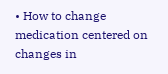• How to change medication centered on changes in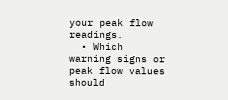your peak flow readings.
  • Which warning signs or peak flow values should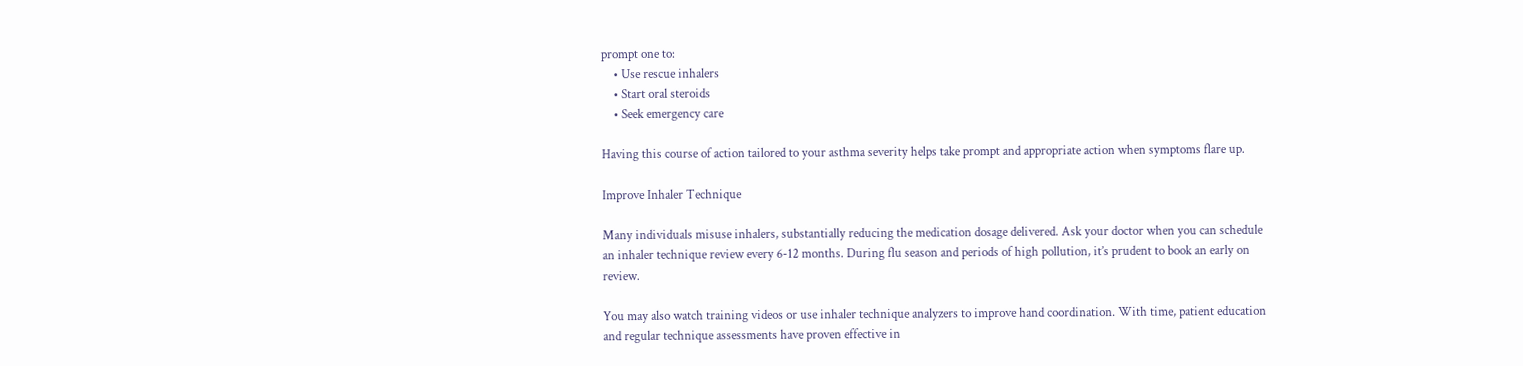prompt one to:
    • Use rescue inhalers
    • Start oral steroids
    • Seek emergency care

Having this course of action tailored to your asthma severity helps take prompt and appropriate action when symptoms flare up.

Improve Inhaler Technique

Many individuals misuse inhalers, substantially reducing the medication dosage delivered. Ask your doctor when you can schedule an inhaler technique review every 6-12 months. During flu season and periods of high pollution, it’s prudent to book an early on review.

You may also watch training videos or use inhaler technique analyzers to improve hand coordination. With time, patient education and regular technique assessments have proven effective in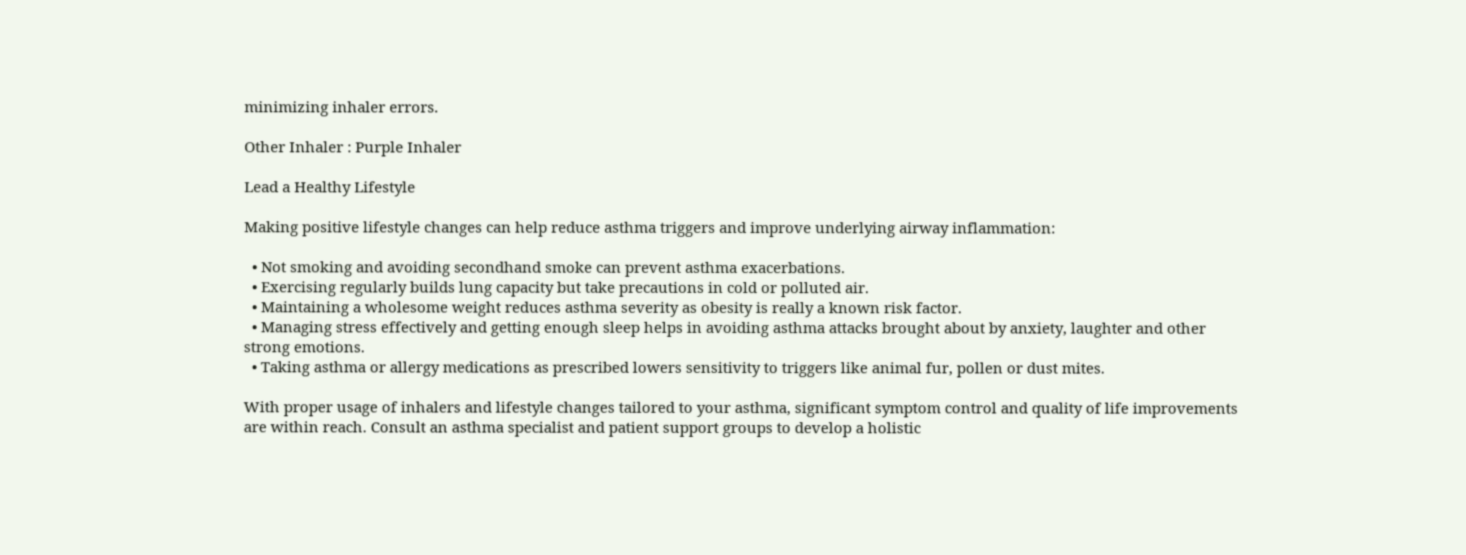minimizing inhaler errors.

Other Inhaler : Purple Inhaler

Lead a Healthy Lifestyle

Making positive lifestyle changes can help reduce asthma triggers and improve underlying airway inflammation:

  • Not smoking and avoiding secondhand smoke can prevent asthma exacerbations.
  • Exercising regularly builds lung capacity but take precautions in cold or polluted air.
  • Maintaining a wholesome weight reduces asthma severity as obesity is really a known risk factor.
  • Managing stress effectively and getting enough sleep helps in avoiding asthma attacks brought about by anxiety, laughter and other strong emotions.
  • Taking asthma or allergy medications as prescribed lowers sensitivity to triggers like animal fur, pollen or dust mites.

With proper usage of inhalers and lifestyle changes tailored to your asthma, significant symptom control and quality of life improvements are within reach. Consult an asthma specialist and patient support groups to develop a holistic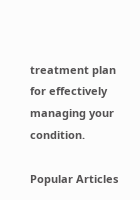treatment plan for effectively managing your condition.

Popular Articles